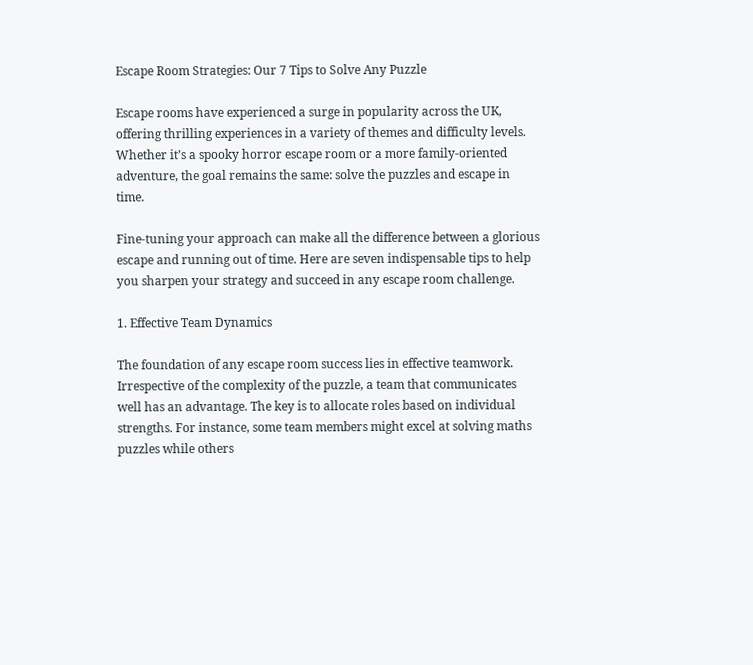Escape Room Strategies: Our 7 Tips to Solve Any Puzzle

Escape rooms have experienced a surge in popularity across the UK, offering thrilling experiences in a variety of themes and difficulty levels. Whether it’s a spooky horror escape room or a more family-oriented adventure, the goal remains the same: solve the puzzles and escape in time.

Fine-tuning your approach can make all the difference between a glorious escape and running out of time. Here are seven indispensable tips to help you sharpen your strategy and succeed in any escape room challenge.

1. Effective Team Dynamics

The foundation of any escape room success lies in effective teamwork. Irrespective of the complexity of the puzzle, a team that communicates well has an advantage. The key is to allocate roles based on individual strengths. For instance, some team members might excel at solving maths puzzles while others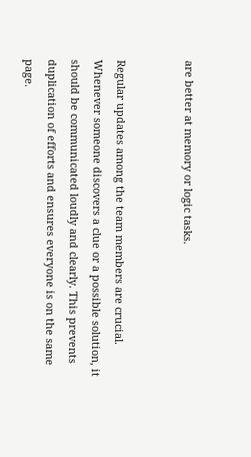are better at memory or logic tasks.


Regular updates among the team members are crucial. Whenever someone discovers a clue or a possible solution, it should be communicated loudly and clearly. This prevents duplication of efforts and ensures everyone is on the same page.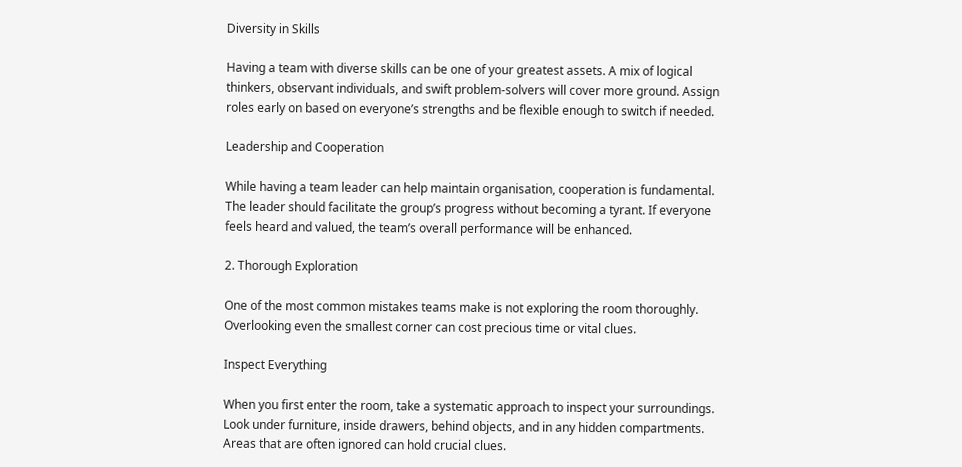Diversity in Skills

Having a team with diverse skills can be one of your greatest assets. A mix of logical thinkers, observant individuals, and swift problem-solvers will cover more ground. Assign roles early on based on everyone’s strengths and be flexible enough to switch if needed.

Leadership and Cooperation

While having a team leader can help maintain organisation, cooperation is fundamental. The leader should facilitate the group’s progress without becoming a tyrant. If everyone feels heard and valued, the team’s overall performance will be enhanced.

2. Thorough Exploration

One of the most common mistakes teams make is not exploring the room thoroughly. Overlooking even the smallest corner can cost precious time or vital clues.

Inspect Everything

When you first enter the room, take a systematic approach to inspect your surroundings. Look under furniture, inside drawers, behind objects, and in any hidden compartments. Areas that are often ignored can hold crucial clues.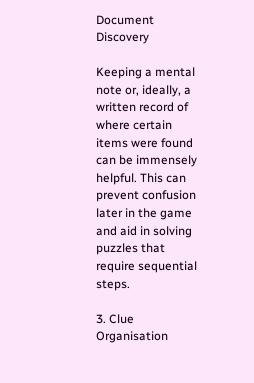Document Discovery

Keeping a mental note or, ideally, a written record of where certain items were found can be immensely helpful. This can prevent confusion later in the game and aid in solving puzzles that require sequential steps.

3. Clue Organisation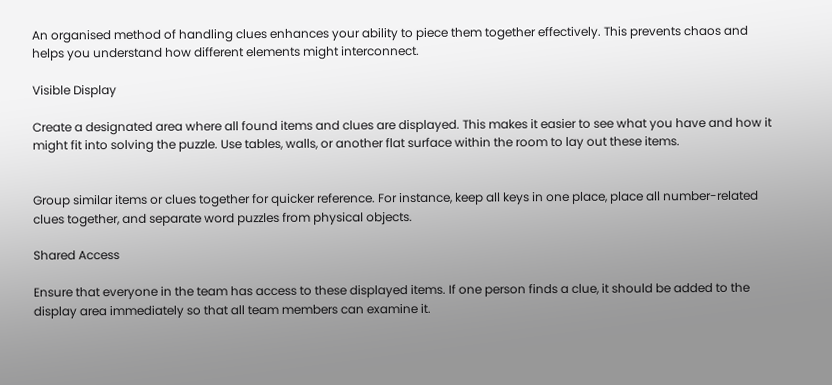An organised method of handling clues enhances your ability to piece them together effectively. This prevents chaos and helps you understand how different elements might interconnect.

Visible Display

Create a designated area where all found items and clues are displayed. This makes it easier to see what you have and how it might fit into solving the puzzle. Use tables, walls, or another flat surface within the room to lay out these items.


Group similar items or clues together for quicker reference. For instance, keep all keys in one place, place all number-related clues together, and separate word puzzles from physical objects.

Shared Access

Ensure that everyone in the team has access to these displayed items. If one person finds a clue, it should be added to the display area immediately so that all team members can examine it.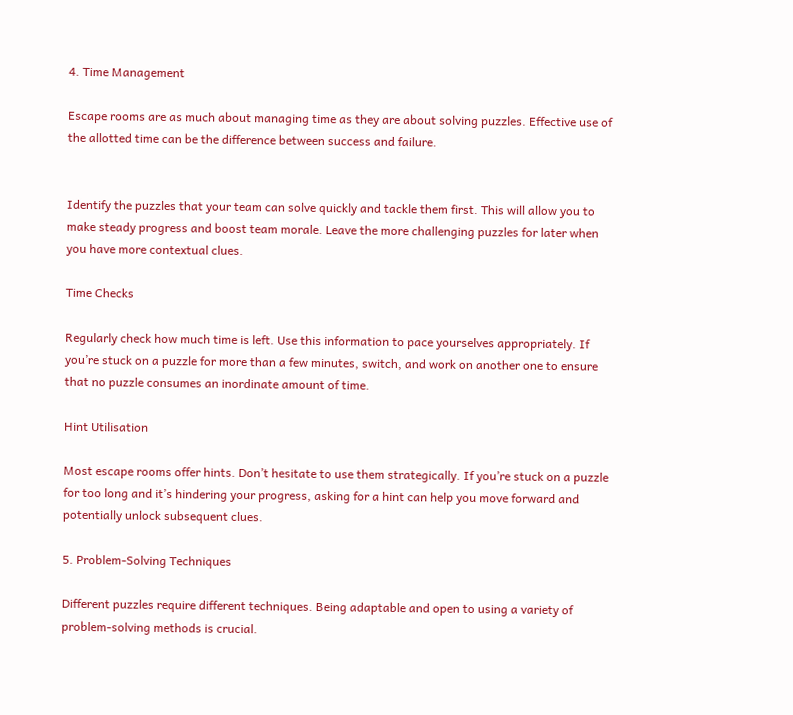4. Time Management

Escape rooms are as much about managing time as they are about solving puzzles. Effective use of the allotted time can be the difference between success and failure.


Identify the puzzles that your team can solve quickly and tackle them first. This will allow you to make steady progress and boost team morale. Leave the more challenging puzzles for later when you have more contextual clues.

Time Checks

Regularly check how much time is left. Use this information to pace yourselves appropriately. If you’re stuck on a puzzle for more than a few minutes, switch, and work on another one to ensure that no puzzle consumes an inordinate amount of time.

Hint Utilisation

Most escape rooms offer hints. Don’t hesitate to use them strategically. If you’re stuck on a puzzle for too long and it’s hindering your progress, asking for a hint can help you move forward and potentially unlock subsequent clues.

5. Problem-Solving Techniques

Different puzzles require different techniques. Being adaptable and open to using a variety of problem-solving methods is crucial.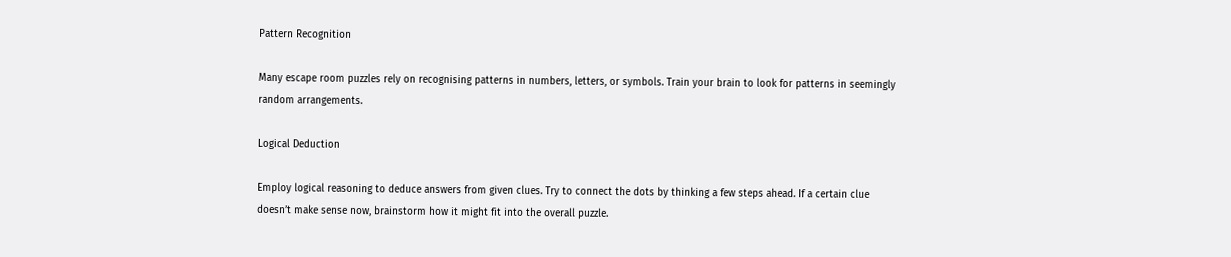Pattern Recognition

Many escape room puzzles rely on recognising patterns in numbers, letters, or symbols. Train your brain to look for patterns in seemingly random arrangements.

Logical Deduction

Employ logical reasoning to deduce answers from given clues. Try to connect the dots by thinking a few steps ahead. If a certain clue doesn’t make sense now, brainstorm how it might fit into the overall puzzle.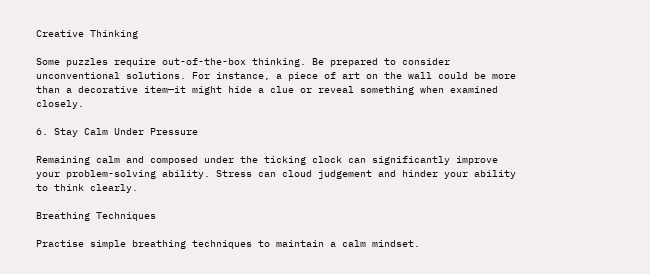Creative Thinking

Some puzzles require out-of-the-box thinking. Be prepared to consider unconventional solutions. For instance, a piece of art on the wall could be more than a decorative item—it might hide a clue or reveal something when examined closely.

6. Stay Calm Under Pressure

Remaining calm and composed under the ticking clock can significantly improve your problem-solving ability. Stress can cloud judgement and hinder your ability to think clearly.

Breathing Techniques

Practise simple breathing techniques to maintain a calm mindset.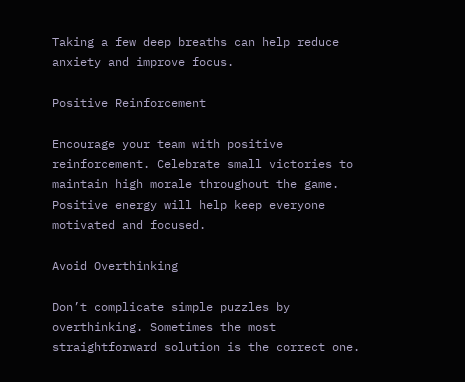Taking a few deep breaths can help reduce anxiety and improve focus.

Positive Reinforcement

Encourage your team with positive reinforcement. Celebrate small victories to maintain high morale throughout the game. Positive energy will help keep everyone motivated and focused.

Avoid Overthinking

Don’t complicate simple puzzles by overthinking. Sometimes the most straightforward solution is the correct one.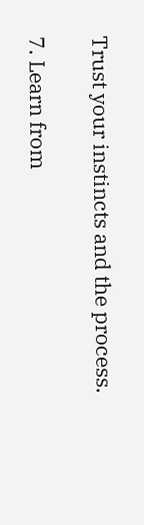Trust your instincts and the process.

7. Learn from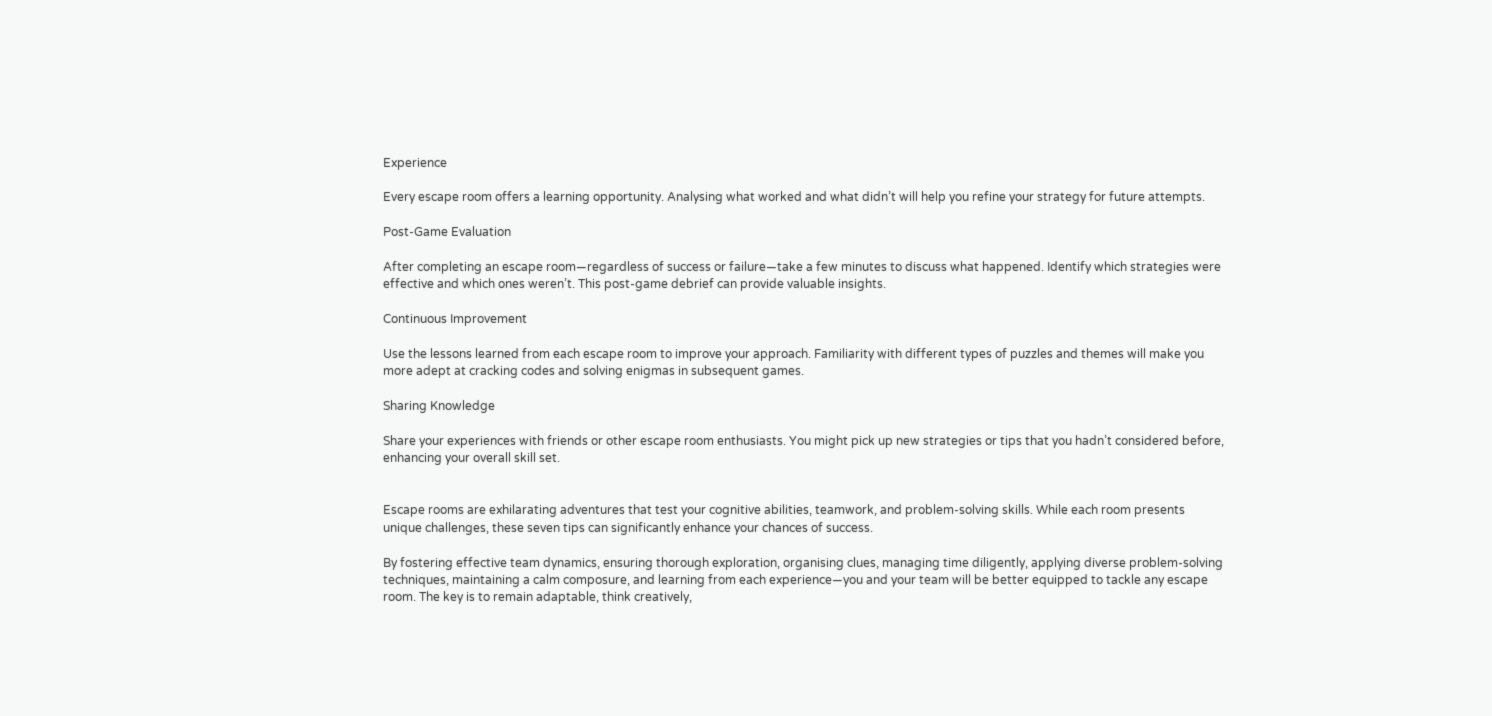Experience

Every escape room offers a learning opportunity. Analysing what worked and what didn’t will help you refine your strategy for future attempts.

Post-Game Evaluation

After completing an escape room—regardless of success or failure—take a few minutes to discuss what happened. Identify which strategies were effective and which ones weren’t. This post-game debrief can provide valuable insights.

Continuous Improvement

Use the lessons learned from each escape room to improve your approach. Familiarity with different types of puzzles and themes will make you more adept at cracking codes and solving enigmas in subsequent games.

Sharing Knowledge

Share your experiences with friends or other escape room enthusiasts. You might pick up new strategies or tips that you hadn’t considered before, enhancing your overall skill set.


Escape rooms are exhilarating adventures that test your cognitive abilities, teamwork, and problem-solving skills. While each room presents unique challenges, these seven tips can significantly enhance your chances of success.

By fostering effective team dynamics, ensuring thorough exploration, organising clues, managing time diligently, applying diverse problem-solving techniques, maintaining a calm composure, and learning from each experience—you and your team will be better equipped to tackle any escape room. The key is to remain adaptable, think creatively,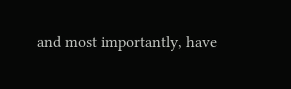and most importantly, have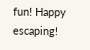fun! Happy escaping!